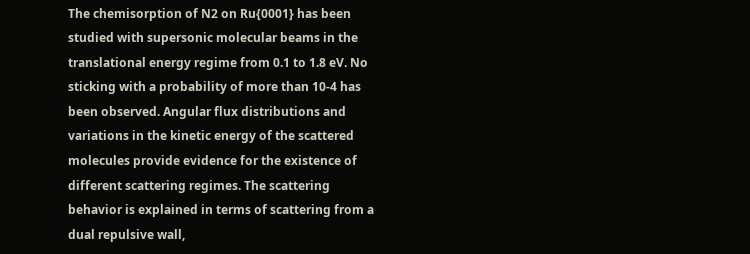The chemisorption of N2 on Ru{0001} has been studied with supersonic molecular beams in the translational energy regime from 0.1 to 1.8 eV. No sticking with a probability of more than 10-4 has been observed. Angular flux distributions and variations in the kinetic energy of the scattered molecules provide evidence for the existence of different scattering regimes. The scattering behavior is explained in terms of scattering from a dual repulsive wall,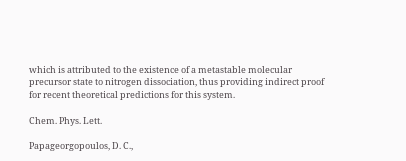which is attributed to the existence of a metastable molecular precursor state to nitrogen dissociation, thus providing indirect proof for recent theoretical predictions for this system.

Chem. Phys. Lett.

Papageorgopoulos, D. C.,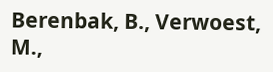Berenbak, B., Verwoest, M.,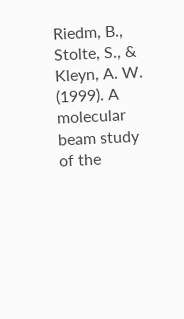Riedm, B., Stolte, S., & Kleyn, A. W. (1999). A molecular beam study of the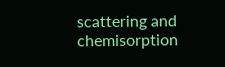scattering and chemisorption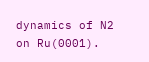dynamics of N2 on Ru(0001).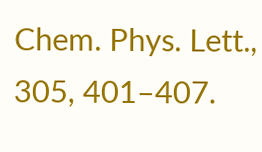Chem. Phys. Lett., 305, 401–407.